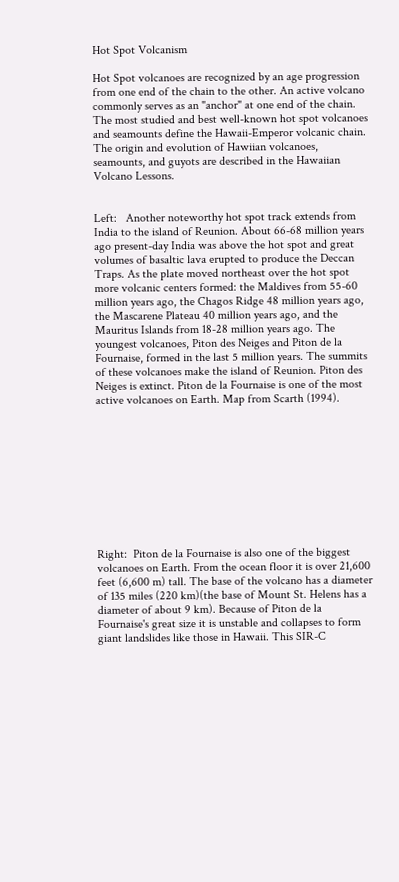Hot Spot Volcanism

Hot Spot volcanoes are recognized by an age progression from one end of the chain to the other. An active volcano commonly serves as an "anchor" at one end of the chain. The most studied and best well-known hot spot volcanoes and seamounts define the Hawaii-Emperor volcanic chain. The origin and evolution of Hawiian volcanoes, seamounts, and guyots are described in the Hawaiian Volcano Lessons.


Left:   Another noteworthy hot spot track extends from India to the island of Reunion. About 66-68 million years ago present-day India was above the hot spot and great volumes of basaltic lava erupted to produce the Deccan Traps. As the plate moved northeast over the hot spot more volcanic centers formed: the Maldives from 55-60 million years ago, the Chagos Ridge 48 million years ago, the Mascarene Plateau 40 million years ago, and the Mauritus Islands from 18-28 million years ago. The youngest volcanoes, Piton des Neiges and Piton de la Fournaise, formed in the last 5 million years. The summits of these volcanoes make the island of Reunion. Piton des Neiges is extinct. Piton de la Fournaise is one of the most active volcanoes on Earth. Map from Scarth (1994).










Right:  Piton de la Fournaise is also one of the biggest volcanoes on Earth. From the ocean floor it is over 21,600 feet (6,600 m) tall. The base of the volcano has a diameter of 135 miles (220 km)(the base of Mount St. Helens has a diameter of about 9 km). Because of Piton de la Fournaise's great size it is unstable and collapses to form giant landslides like those in Hawaii. This SIR-C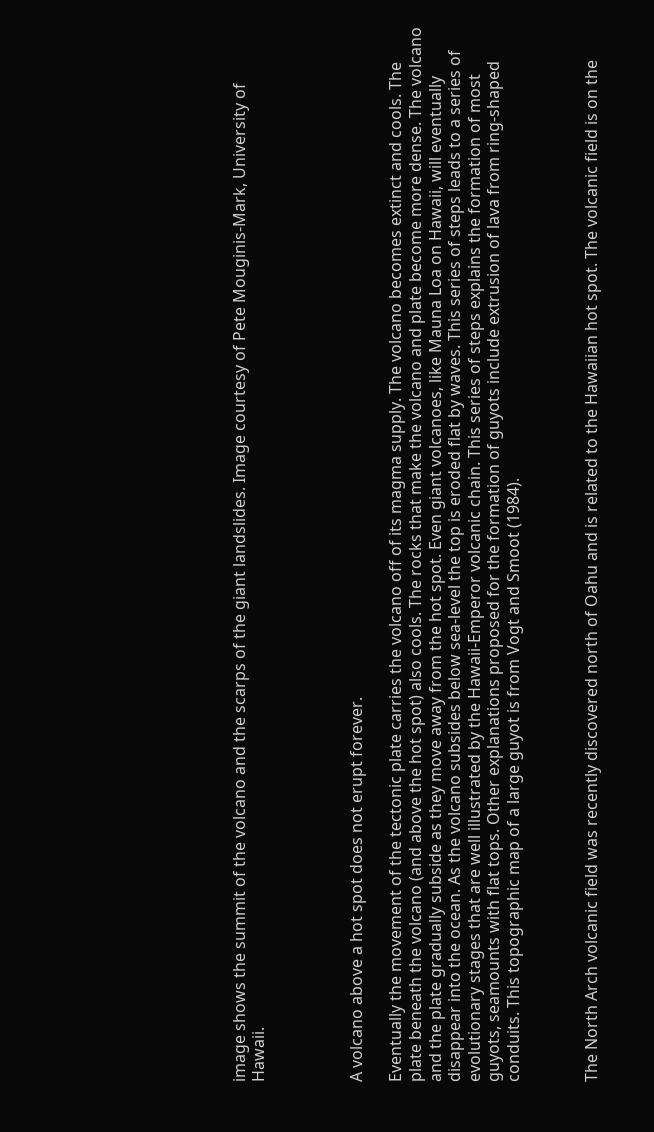image shows the summit of the volcano and the scarps of the giant landslides. Image courtesy of Pete Mouginis-Mark, University of Hawaii.




A volcano above a hot spot does not erupt forever.

Eventually the movement of the tectonic plate carries the volcano off of its magma supply. The volcano becomes extinct and cools. The plate beneath the volcano (and above the hot spot) also cools. The rocks that make the volcano and plate become more dense. The volcano and the plate gradually subside as they move away from the hot spot. Even giant volcanoes, like Mauna Loa on Hawaii, will eventually disappear into the ocean. As the volcano subsides below sea-level the top is eroded flat by waves. This series of steps leads to a series of evolutionary stages that are well illustrated by the Hawaii-Emperor volcanic chain. This series of steps explains the formation of most guyots, seamounts with flat tops. Other explanations proposed for the formation of guyots include extrusion of lava from ring-shaped conduits. This topographic map of a large guyot is from Vogt and Smoot (1984).



The North Arch volcanic field was recently discovered north of Oahu and is related to the Hawaiian hot spot. The volcanic field is on the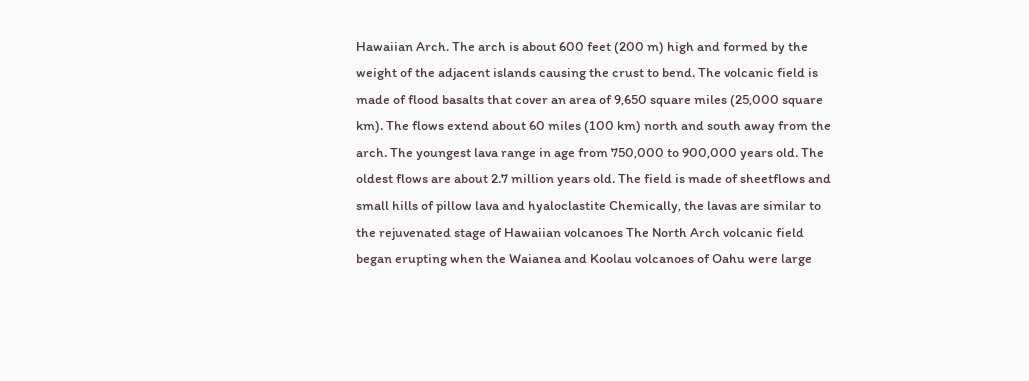Hawaiian Arch. The arch is about 600 feet (200 m) high and formed by the weight of the adjacent islands causing the crust to bend. The volcanic field is made of flood basalts that cover an area of 9,650 square miles (25,000 square km). The flows extend about 60 miles (100 km) north and south away from the arch. The youngest lava range in age from 750,000 to 900,000 years old. The oldest flows are about 2.7 million years old. The field is made of sheetflows and small hills of pillow lava and hyaloclastite Chemically, the lavas are similar to the rejuvenated stage of Hawaiian volcanoes The North Arch volcanic field began erupting when the Waianea and Koolau volcanoes of Oahu were large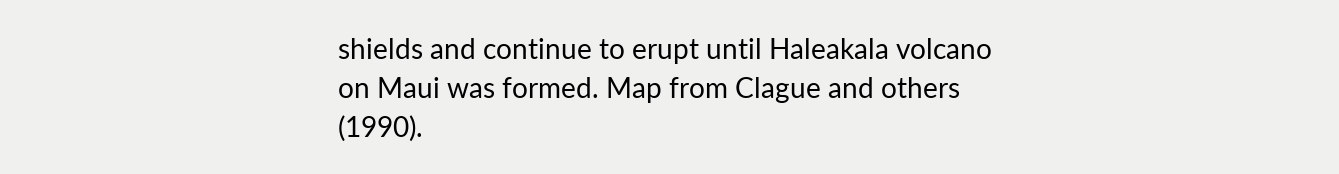shields and continue to erupt until Haleakala volcano on Maui was formed. Map from Clague and others (1990).